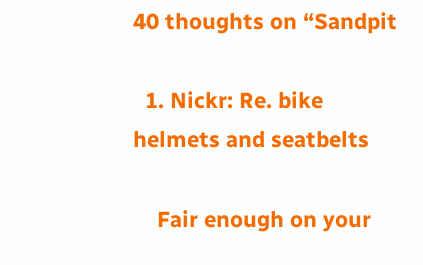40 thoughts on “Sandpit

  1. Nickr: Re. bike helmets and seatbelts

    Fair enough on your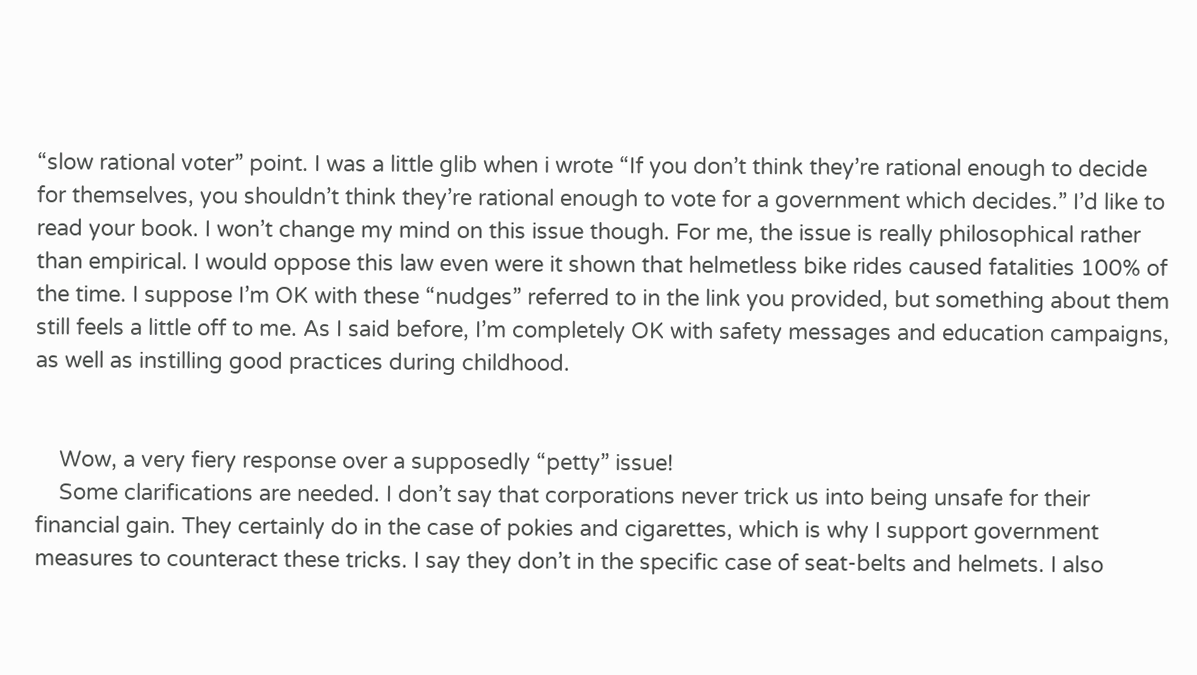“slow rational voter” point. I was a little glib when i wrote “If you don’t think they’re rational enough to decide for themselves, you shouldn’t think they’re rational enough to vote for a government which decides.” I’d like to read your book. I won’t change my mind on this issue though. For me, the issue is really philosophical rather than empirical. I would oppose this law even were it shown that helmetless bike rides caused fatalities 100% of the time. I suppose I’m OK with these “nudges” referred to in the link you provided, but something about them still feels a little off to me. As I said before, I’m completely OK with safety messages and education campaigns, as well as instilling good practices during childhood.


    Wow, a very fiery response over a supposedly “petty” issue!
    Some clarifications are needed. I don’t say that corporations never trick us into being unsafe for their financial gain. They certainly do in the case of pokies and cigarettes, which is why I support government measures to counteract these tricks. I say they don’t in the specific case of seat-belts and helmets. I also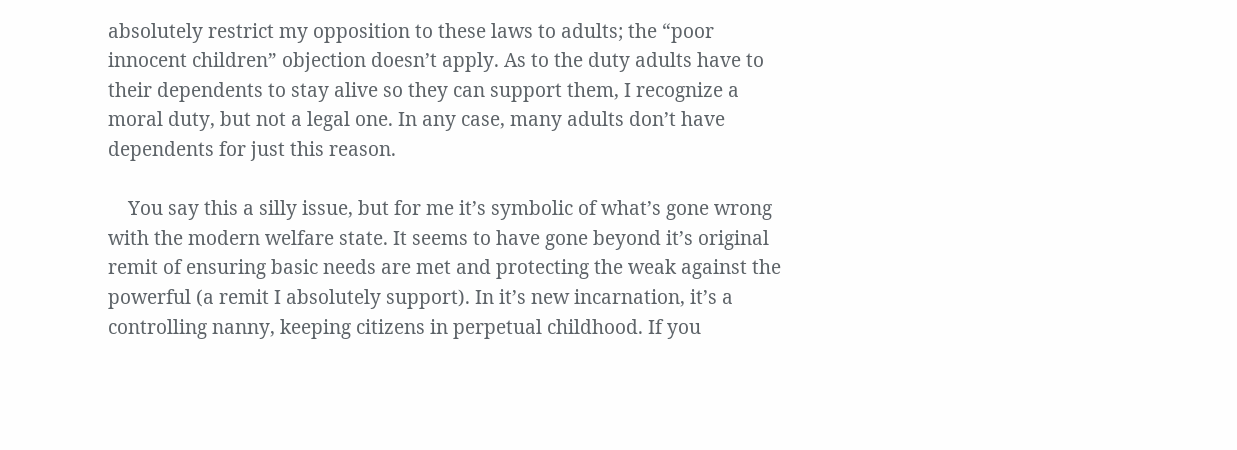absolutely restrict my opposition to these laws to adults; the “poor innocent children” objection doesn’t apply. As to the duty adults have to their dependents to stay alive so they can support them, I recognize a moral duty, but not a legal one. In any case, many adults don’t have dependents for just this reason.

    You say this a silly issue, but for me it’s symbolic of what’s gone wrong with the modern welfare state. It seems to have gone beyond it’s original remit of ensuring basic needs are met and protecting the weak against the powerful (a remit I absolutely support). In it’s new incarnation, it’s a controlling nanny, keeping citizens in perpetual childhood. If you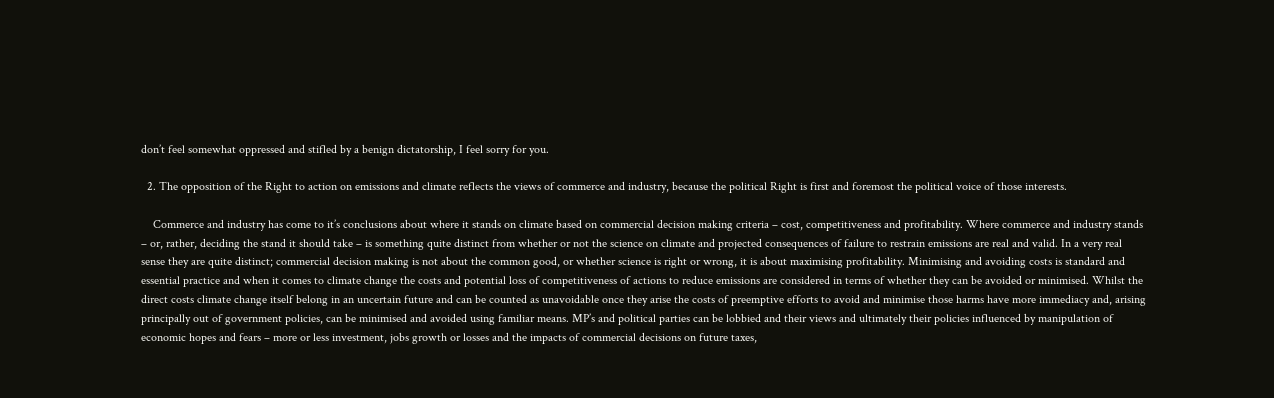don’t feel somewhat oppressed and stifled by a benign dictatorship, I feel sorry for you.

  2. The opposition of the Right to action on emissions and climate reflects the views of commerce and industry, because the political Right is first and foremost the political voice of those interests.

    Commerce and industry has come to it’s conclusions about where it stands on climate based on commercial decision making criteria – cost, competitiveness and profitability. Where commerce and industry stands – or, rather, deciding the stand it should take – is something quite distinct from whether or not the science on climate and projected consequences of failure to restrain emissions are real and valid. In a very real sense they are quite distinct; commercial decision making is not about the common good, or whether science is right or wrong, it is about maximising profitability. Minimising and avoiding costs is standard and essential practice and when it comes to climate change the costs and potential loss of competitiveness of actions to reduce emissions are considered in terms of whether they can be avoided or minimised. Whilst the direct costs climate change itself belong in an uncertain future and can be counted as unavoidable once they arise the costs of preemptive efforts to avoid and minimise those harms have more immediacy and, arising principally out of government policies, can be minimised and avoided using familiar means. MP’s and political parties can be lobbied and their views and ultimately their policies influenced by manipulation of economic hopes and fears – more or less investment, jobs growth or losses and the impacts of commercial decisions on future taxes,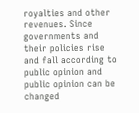royalties and other revenues. Since governments and their policies rise and fall according to public opinion and public opinion can be changed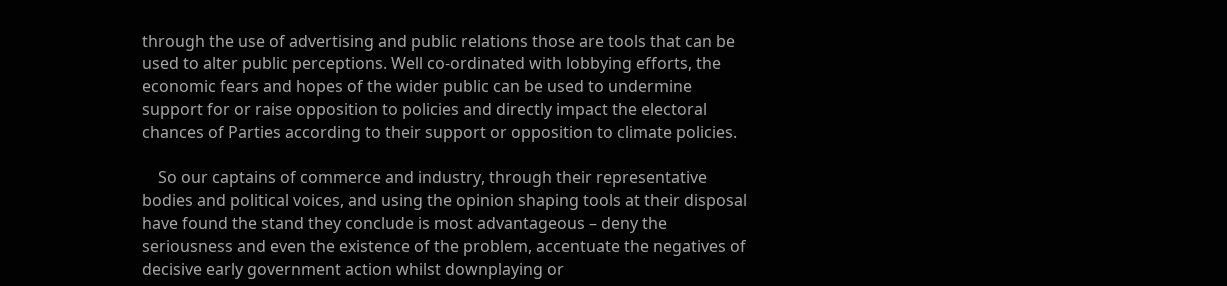through the use of advertising and public relations those are tools that can be used to alter public perceptions. Well co-ordinated with lobbying efforts, the economic fears and hopes of the wider public can be used to undermine support for or raise opposition to policies and directly impact the electoral chances of Parties according to their support or opposition to climate policies.

    So our captains of commerce and industry, through their representative bodies and political voices, and using the opinion shaping tools at their disposal have found the stand they conclude is most advantageous – deny the seriousness and even the existence of the problem, accentuate the negatives of decisive early government action whilst downplaying or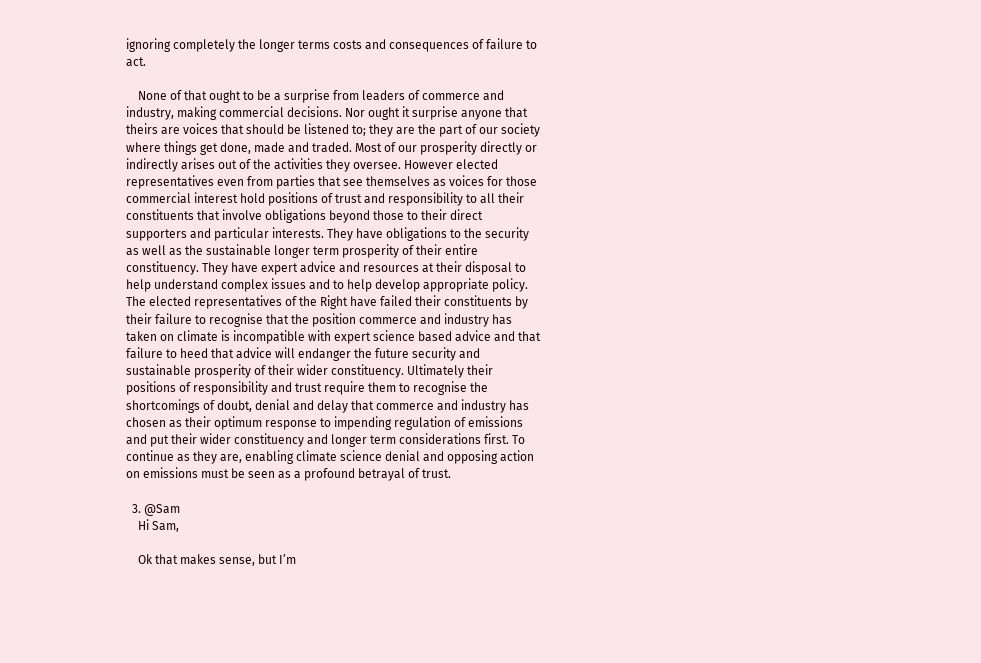ignoring completely the longer terms costs and consequences of failure to act.

    None of that ought to be a surprise from leaders of commerce and industry, making commercial decisions. Nor ought it surprise anyone that theirs are voices that should be listened to; they are the part of our society where things get done, made and traded. Most of our prosperity directly or indirectly arises out of the activities they oversee. However elected representatives even from parties that see themselves as voices for those commercial interest hold positions of trust and responsibility to all their constituents that involve obligations beyond those to their direct supporters and particular interests. They have obligations to the security as well as the sustainable longer term prosperity of their entire constituency. They have expert advice and resources at their disposal to help understand complex issues and to help develop appropriate policy. The elected representatives of the Right have failed their constituents by their failure to recognise that the position commerce and industry has taken on climate is incompatible with expert science based advice and that failure to heed that advice will endanger the future security and sustainable prosperity of their wider constituency. Ultimately their positions of responsibility and trust require them to recognise the shortcomings of doubt, denial and delay that commerce and industry has chosen as their optimum response to impending regulation of emissions and put their wider constituency and longer term considerations first. To continue as they are, enabling climate science denial and opposing action on emissions must be seen as a profound betrayal of trust.

  3. @Sam
    Hi Sam,

    Ok that makes sense, but I’m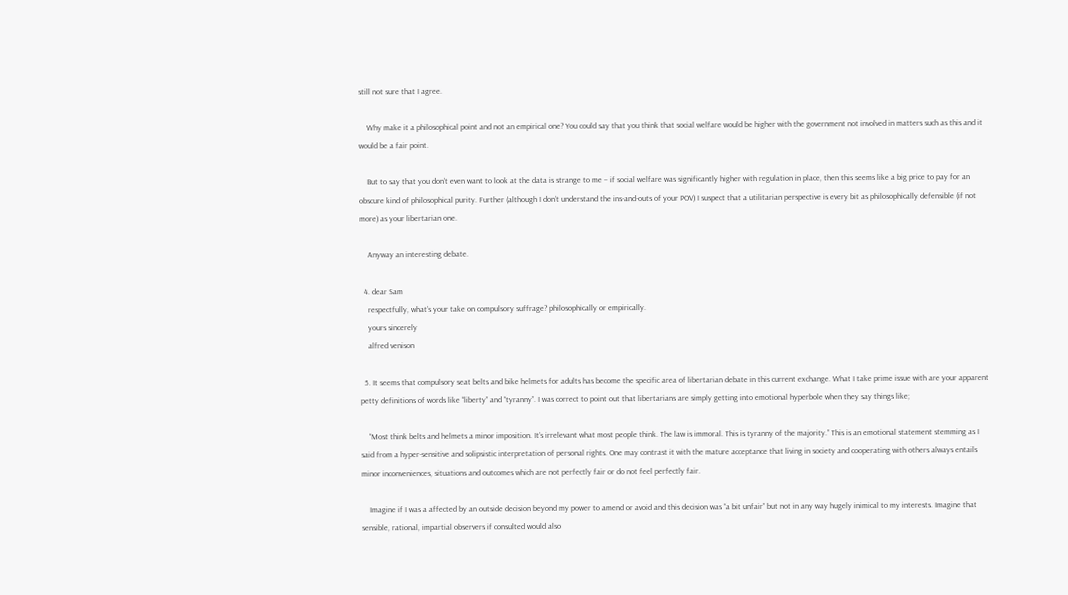still not sure that I agree.

    Why make it a philosophical point and not an empirical one? You could say that you think that social welfare would be higher with the government not involved in matters such as this and it would be a fair point.

    But to say that you don’t even want to look at the data is strange to me – if social welfare was significantly higher with regulation in place, then this seems like a big price to pay for an obscure kind of philosophical purity. Further (although I don’t understand the ins-and-outs of your POV) I suspect that a utilitarian perspective is every bit as philosophically defensible (if not more) as your libertarian one.

    Anyway an interesting debate.

  4. dear Sam
    respectfully, what’s your take on compulsory suffrage? philosophically or empirically.
    yours sincerely
    alfred venison

  5. It seems that compulsory seat belts and bike helmets for adults has become the specific area of libertarian debate in this current exchange. What I take prime issue with are your apparent petty definitions of words like “liberty” and “tyranny”. I was correct to point out that libertarians are simply getting into emotional hyperbole when they say things like;

    “Most think belts and helmets a minor imposition. It’s irrelevant what most people think. The law is immoral. This is tyranny of the majority.” This is an emotional statement stemming as I said from a hyper-sensitive and solipsistic interpretation of personal rights. One may contrast it with the mature acceptance that living in society and cooperating with others always entails minor inconveniences, situations and outcomes which are not perfectly fair or do not feel perfectly fair.

    Imagine if I was a affected by an outside decision beyond my power to amend or avoid and this decision was “a bit unfair” but not in any way hugely inimical to my interests. Imagine that sensible, rational, impartial observers if consulted would also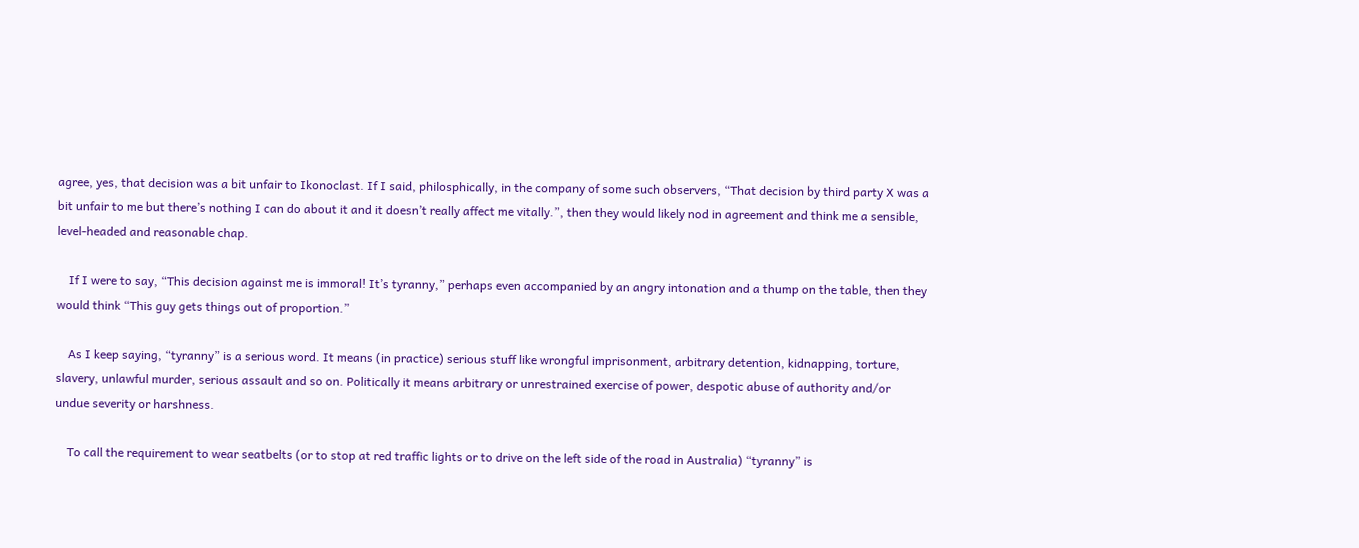agree, yes, that decision was a bit unfair to Ikonoclast. If I said, philosphically, in the company of some such observers, “That decision by third party X was a bit unfair to me but there’s nothing I can do about it and it doesn’t really affect me vitally.”, then they would likely nod in agreement and think me a sensible, level-headed and reasonable chap.

    If I were to say, “This decision against me is immoral! It’s tyranny,” perhaps even accompanied by an angry intonation and a thump on the table, then they would think “This guy gets things out of proportion.”

    As I keep saying, “tyranny” is a serious word. It means (in practice) serious stuff like wrongful imprisonment, arbitrary detention, kidnapping, torture, slavery, unlawful murder, serious assault and so on. Politically it means arbitrary or unrestrained exercise of power, despotic abuse of authority and/or undue severity or harshness.

    To call the requirement to wear seatbelts (or to stop at red traffic lights or to drive on the left side of the road in Australia) “tyranny” is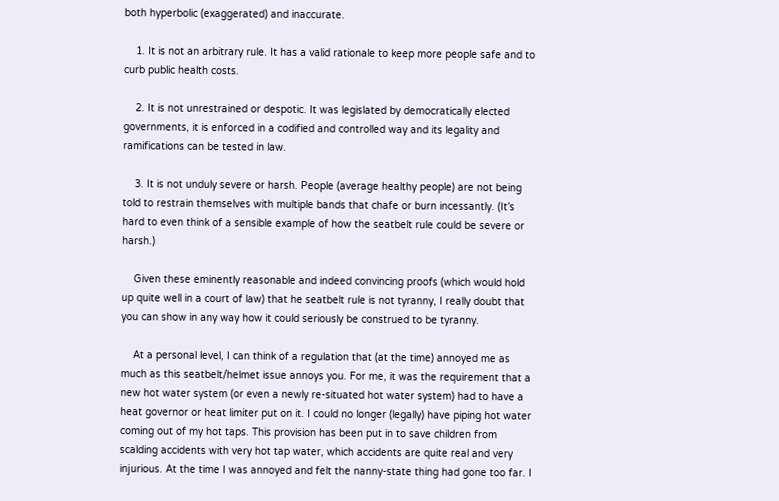both hyperbolic (exaggerated) and inaccurate.

    1. It is not an arbitrary rule. It has a valid rationale to keep more people safe and to curb public health costs.

    2. It is not unrestrained or despotic. It was legislated by democratically elected governments, it is enforced in a codified and controlled way and its legality and ramifications can be tested in law.

    3. It is not unduly severe or harsh. People (average healthy people) are not being told to restrain themselves with multiple bands that chafe or burn incessantly. (It’s hard to even think of a sensible example of how the seatbelt rule could be severe or harsh.)

    Given these eminently reasonable and indeed convincing proofs (which would hold up quite well in a court of law) that he seatbelt rule is not tyranny, I really doubt that you can show in any way how it could seriously be construed to be tyranny.

    At a personal level, I can think of a regulation that (at the time) annoyed me as much as this seatbelt/helmet issue annoys you. For me, it was the requirement that a new hot water system (or even a newly re-situated hot water system) had to have a heat governor or heat limiter put on it. I could no longer (legally) have piping hot water coming out of my hot taps. This provision has been put in to save children from scalding accidents with very hot tap water, which accidents are quite real and very injurious. At the time I was annoyed and felt the nanny-state thing had gone too far. I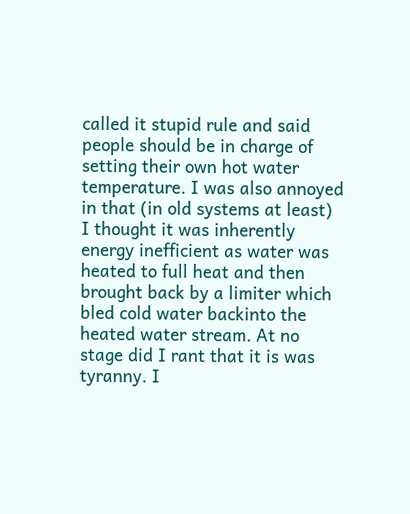called it stupid rule and said people should be in charge of setting their own hot water temperature. I was also annoyed in that (in old systems at least) I thought it was inherently energy inefficient as water was heated to full heat and then brought back by a limiter which bled cold water backinto the heated water stream. At no stage did I rant that it is was tyranny. I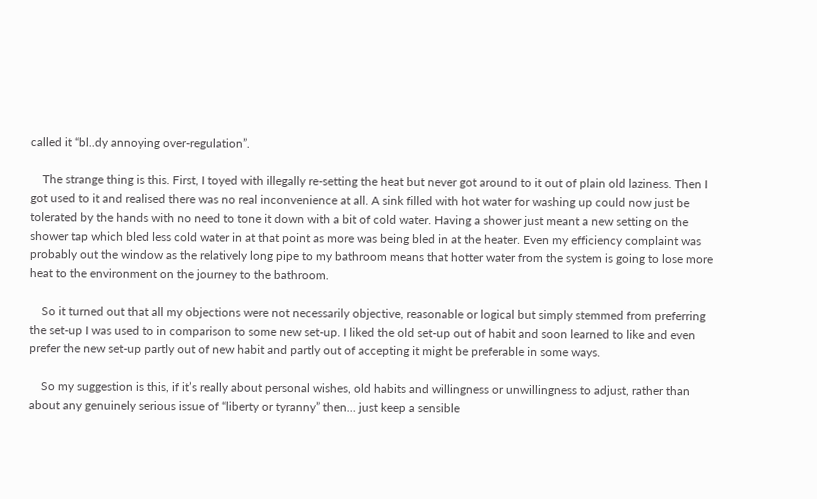called it “bl..dy annoying over-regulation”.

    The strange thing is this. First, I toyed with illegally re-setting the heat but never got around to it out of plain old laziness. Then I got used to it and realised there was no real inconvenience at all. A sink filled with hot water for washing up could now just be tolerated by the hands with no need to tone it down with a bit of cold water. Having a shower just meant a new setting on the shower tap which bled less cold water in at that point as more was being bled in at the heater. Even my efficiency complaint was probably out the window as the relatively long pipe to my bathroom means that hotter water from the system is going to lose more heat to the environment on the journey to the bathroom.

    So it turned out that all my objections were not necessarily objective, reasonable or logical but simply stemmed from preferring the set-up I was used to in comparison to some new set-up. I liked the old set-up out of habit and soon learned to like and even prefer the new set-up partly out of new habit and partly out of accepting it might be preferable in some ways.

    So my suggestion is this, if it’s really about personal wishes, old habits and willingness or unwillingness to adjust, rather than about any genuinely serious issue of “liberty or tyranny” then… just keep a sensible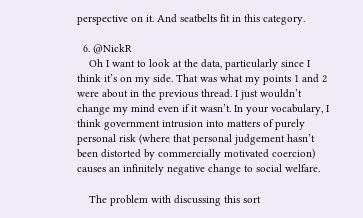perspective on it. And seatbelts fit in this category.

  6. @NickR
    Oh I want to look at the data, particularly since I think it’s on my side. That was what my points 1 and 2 were about in the previous thread. I just wouldn’t change my mind even if it wasn’t. In your vocabulary, I think government intrusion into matters of purely personal risk (where that personal judgement hasn’t been distorted by commercially motivated coercion) causes an infinitely negative change to social welfare.

    The problem with discussing this sort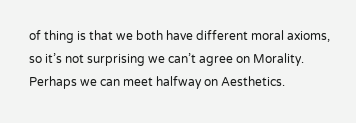of thing is that we both have different moral axioms, so it’s not surprising we can’t agree on Morality. Perhaps we can meet halfway on Aesthetics.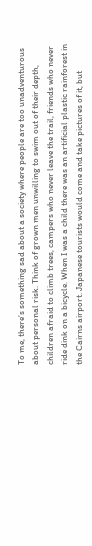To me, there’s something sad about a society where people are too unadventurous about personal risk. Think of grown men unwilling to swim out of their depth, children afraid to climb trees, campers who never leave the trail, friends who never ride dink on a bicycle. When I was a child there was an artificial plastic rainforest in the Cairns airport. Japanese tourists would come and take pictures of it, but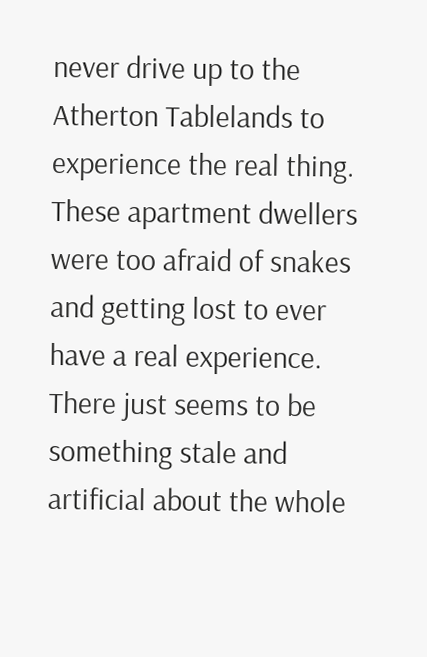never drive up to the Atherton Tablelands to experience the real thing. These apartment dwellers were too afraid of snakes and getting lost to ever have a real experience. There just seems to be something stale and artificial about the whole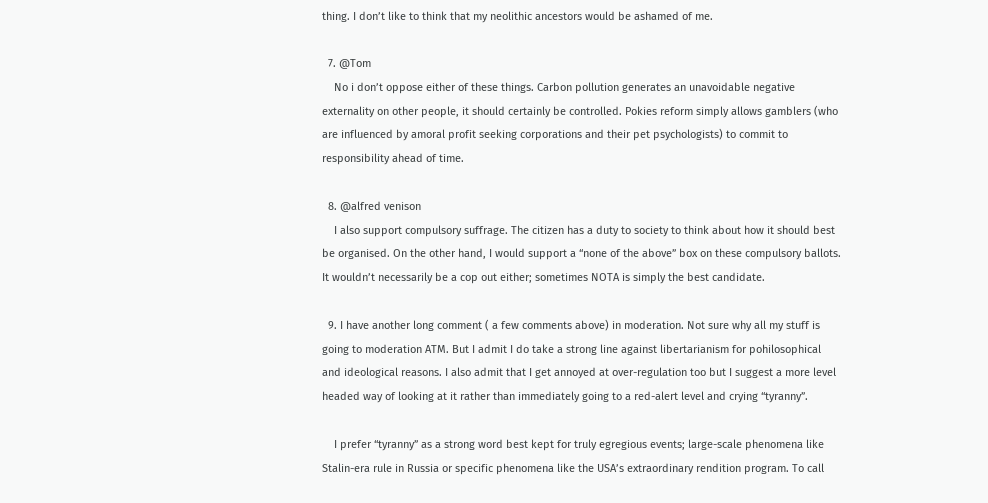thing. I don’t like to think that my neolithic ancestors would be ashamed of me.

  7. @Tom
    No i don’t oppose either of these things. Carbon pollution generates an unavoidable negative externality on other people, it should certainly be controlled. Pokies reform simply allows gamblers (who are influenced by amoral profit seeking corporations and their pet psychologists) to commit to responsibility ahead of time.

  8. @alfred venison
    I also support compulsory suffrage. The citizen has a duty to society to think about how it should best be organised. On the other hand, I would support a “none of the above” box on these compulsory ballots. It wouldn’t necessarily be a cop out either; sometimes NOTA is simply the best candidate.

  9. I have another long comment ( a few comments above) in moderation. Not sure why all my stuff is going to moderation ATM. But I admit I do take a strong line against libertarianism for pohilosophical and ideological reasons. I also admit that I get annoyed at over-regulation too but I suggest a more level headed way of looking at it rather than immediately going to a red-alert level and crying “tyranny”.

    I prefer “tyranny” as a strong word best kept for truly egregious events; large-scale phenomena like Stalin-era rule in Russia or specific phenomena like the USA’s extraordinary rendition program. To call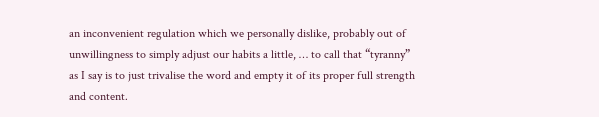an inconvenient regulation which we personally dislike, probably out of unwillingness to simply adjust our habits a little, … to call that “tyranny” as I say is to just trivalise the word and empty it of its proper full strength and content.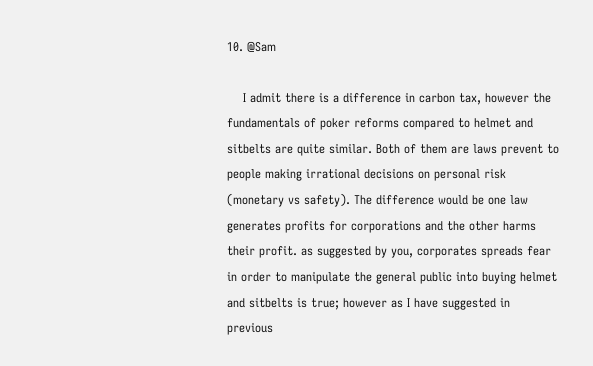10. @Sam

    I admit there is a difference in carbon tax, however the fundamentals of poker reforms compared to helmet and sitbelts are quite similar. Both of them are laws prevent to people making irrational decisions on personal risk (monetary vs safety). The difference would be one law generates profits for corporations and the other harms their profit. as suggested by you, corporates spreads fear in order to manipulate the general public into buying helmet and sitbelts is true; however as I have suggested in previous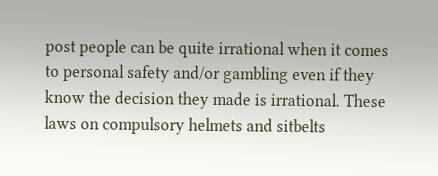post people can be quite irrational when it comes to personal safety and/or gambling even if they know the decision they made is irrational. These laws on compulsory helmets and sitbelts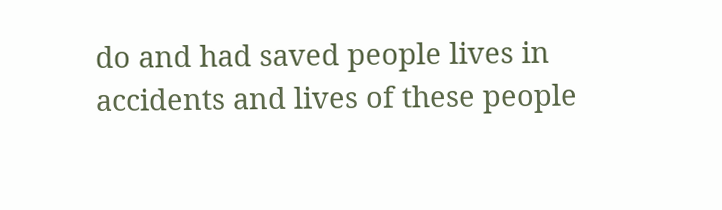do and had saved people lives in accidents and lives of these people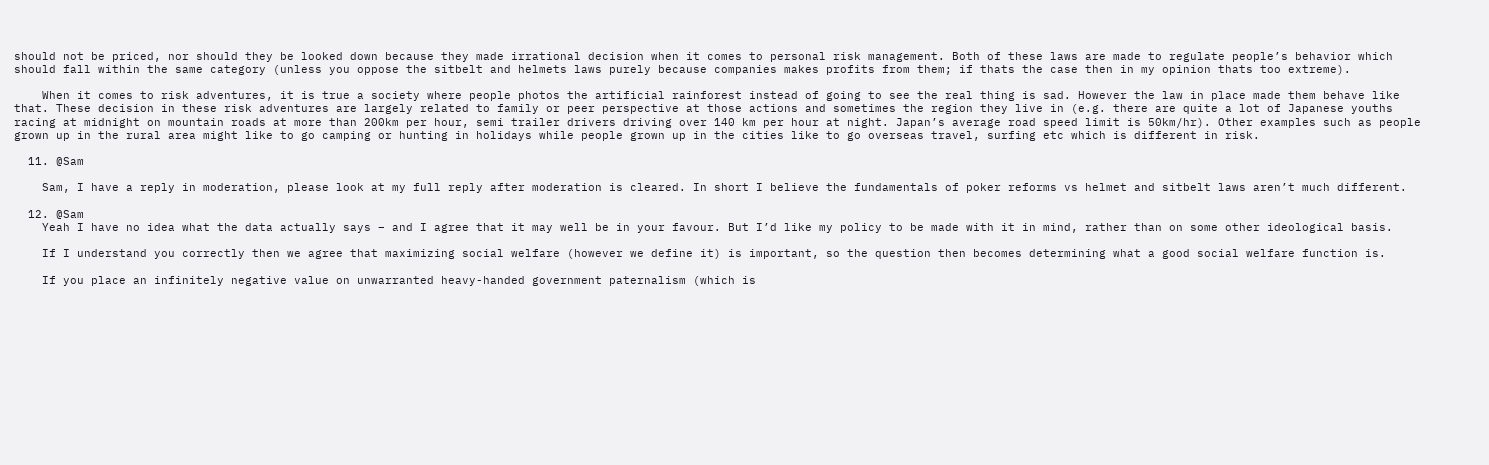should not be priced, nor should they be looked down because they made irrational decision when it comes to personal risk management. Both of these laws are made to regulate people’s behavior which should fall within the same category (unless you oppose the sitbelt and helmets laws purely because companies makes profits from them; if thats the case then in my opinion thats too extreme).

    When it comes to risk adventures, it is true a society where people photos the artificial rainforest instead of going to see the real thing is sad. However the law in place made them behave like that. These decision in these risk adventures are largely related to family or peer perspective at those actions and sometimes the region they live in (e.g. there are quite a lot of Japanese youths racing at midnight on mountain roads at more than 200km per hour, semi trailer drivers driving over 140 km per hour at night. Japan’s average road speed limit is 50km/hr). Other examples such as people grown up in the rural area might like to go camping or hunting in holidays while people grown up in the cities like to go overseas travel, surfing etc which is different in risk.

  11. @Sam

    Sam, I have a reply in moderation, please look at my full reply after moderation is cleared. In short I believe the fundamentals of poker reforms vs helmet and sitbelt laws aren’t much different.

  12. @Sam
    Yeah I have no idea what the data actually says – and I agree that it may well be in your favour. But I’d like my policy to be made with it in mind, rather than on some other ideological basis.

    If I understand you correctly then we agree that maximizing social welfare (however we define it) is important, so the question then becomes determining what a good social welfare function is.

    If you place an infinitely negative value on unwarranted heavy-handed government paternalism (which is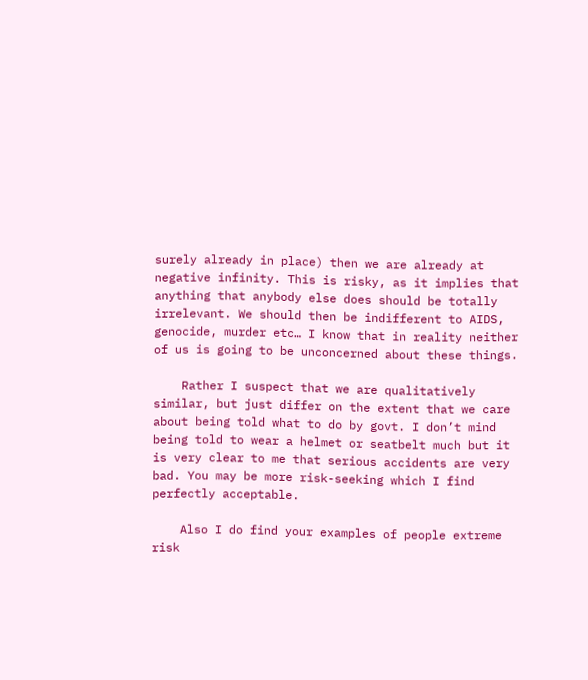surely already in place) then we are already at negative infinity. This is risky, as it implies that anything that anybody else does should be totally irrelevant. We should then be indifferent to AIDS, genocide, murder etc… I know that in reality neither of us is going to be unconcerned about these things.

    Rather I suspect that we are qualitatively similar, but just differ on the extent that we care about being told what to do by govt. I don’t mind being told to wear a helmet or seatbelt much but it is very clear to me that serious accidents are very bad. You may be more risk-seeking which I find perfectly acceptable.

    Also I do find your examples of people extreme risk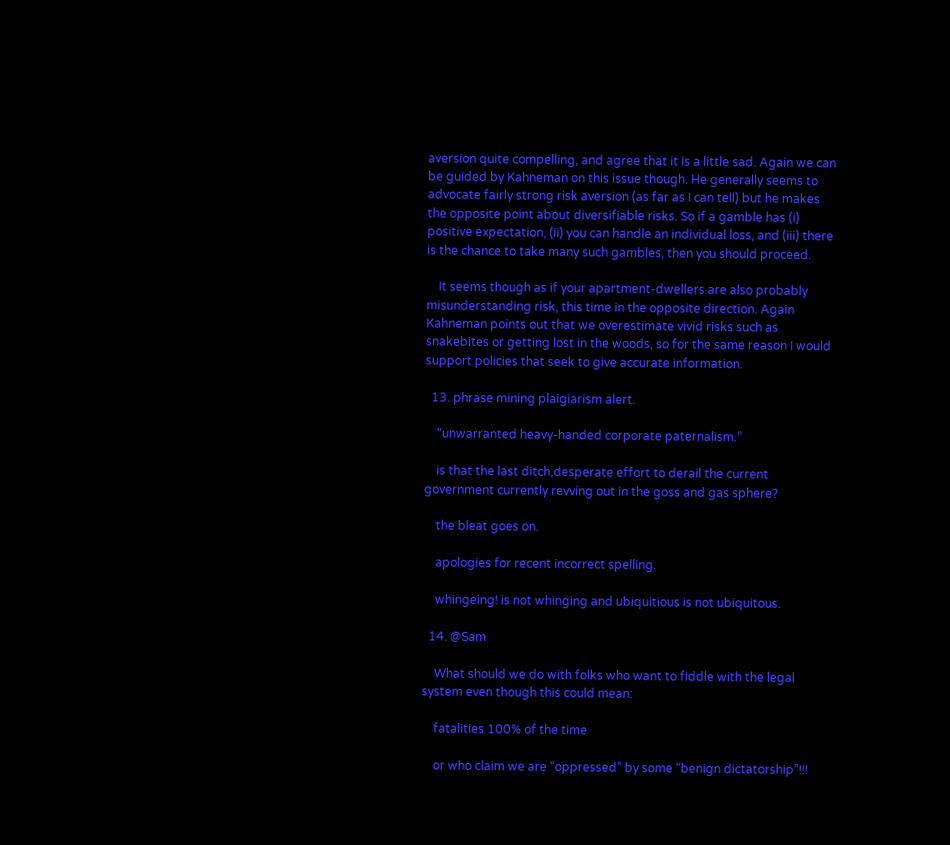aversion quite compelling, and agree that it is a little sad. Again we can be guided by Kahneman on this issue though. He generally seems to advocate fairly strong risk aversion (as far as I can tell) but he makes the opposite point about diversifiable risks. So if a gamble has (i) positive expectation, (ii) you can handle an individual loss, and (iii) there is the chance to take many such gambles, then you should proceed.

    It seems though as if your apartment-dwellers are also probably misunderstanding risk, this time in the opposite direction. Again Kahneman points out that we overestimate vivid risks such as snakebites or getting lost in the woods, so for the same reason I would support policies that seek to give accurate information.

  13. phrase mining plaigiarism alert.

    “unwarranted heavy-handed corporate paternalism.”

    is that the last ditch,desperate effort to derail the current government currently revving out in the goss and gas sphere?

    the bleat goes on.

    apologies for recent incorrect spelling.

    whingeing! is not whinging and ubiquitious is not ubiquitous.

  14. @Sam

    What should we do with folks who want to fiddle with the legal system even though this could mean:

    fatalities 100% of the time

    or who claim we are “oppressed” by some “benign dictatorship”!!!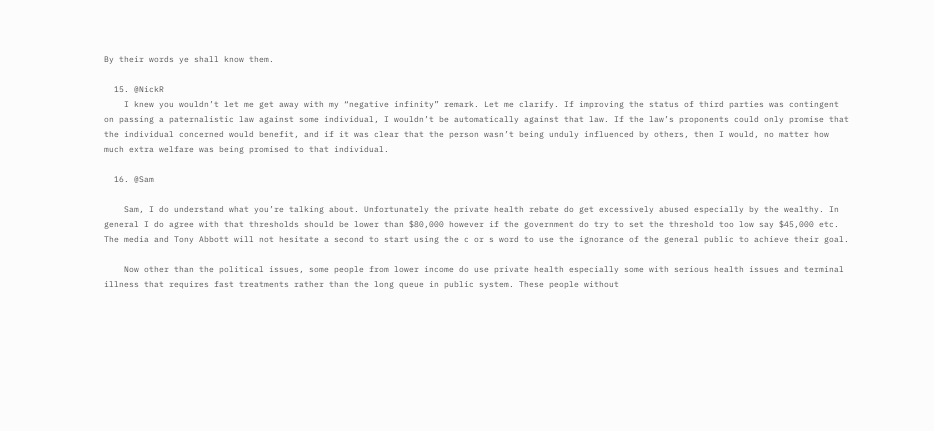By their words ye shall know them.

  15. @NickR
    I knew you wouldn’t let me get away with my “negative infinity” remark. Let me clarify. If improving the status of third parties was contingent on passing a paternalistic law against some individual, I wouldn’t be automatically against that law. If the law’s proponents could only promise that the individual concerned would benefit, and if it was clear that the person wasn’t being unduly influenced by others, then I would, no matter how much extra welfare was being promised to that individual.

  16. @Sam

    Sam, I do understand what you’re talking about. Unfortunately the private health rebate do get excessively abused especially by the wealthy. In general I do agree with that thresholds should be lower than $80,000 however if the government do try to set the threshold too low say $45,000 etc. The media and Tony Abbott will not hesitate a second to start using the c or s word to use the ignorance of the general public to achieve their goal.

    Now other than the political issues, some people from lower income do use private health especially some with serious health issues and terminal illness that requires fast treatments rather than the long queue in public system. These people without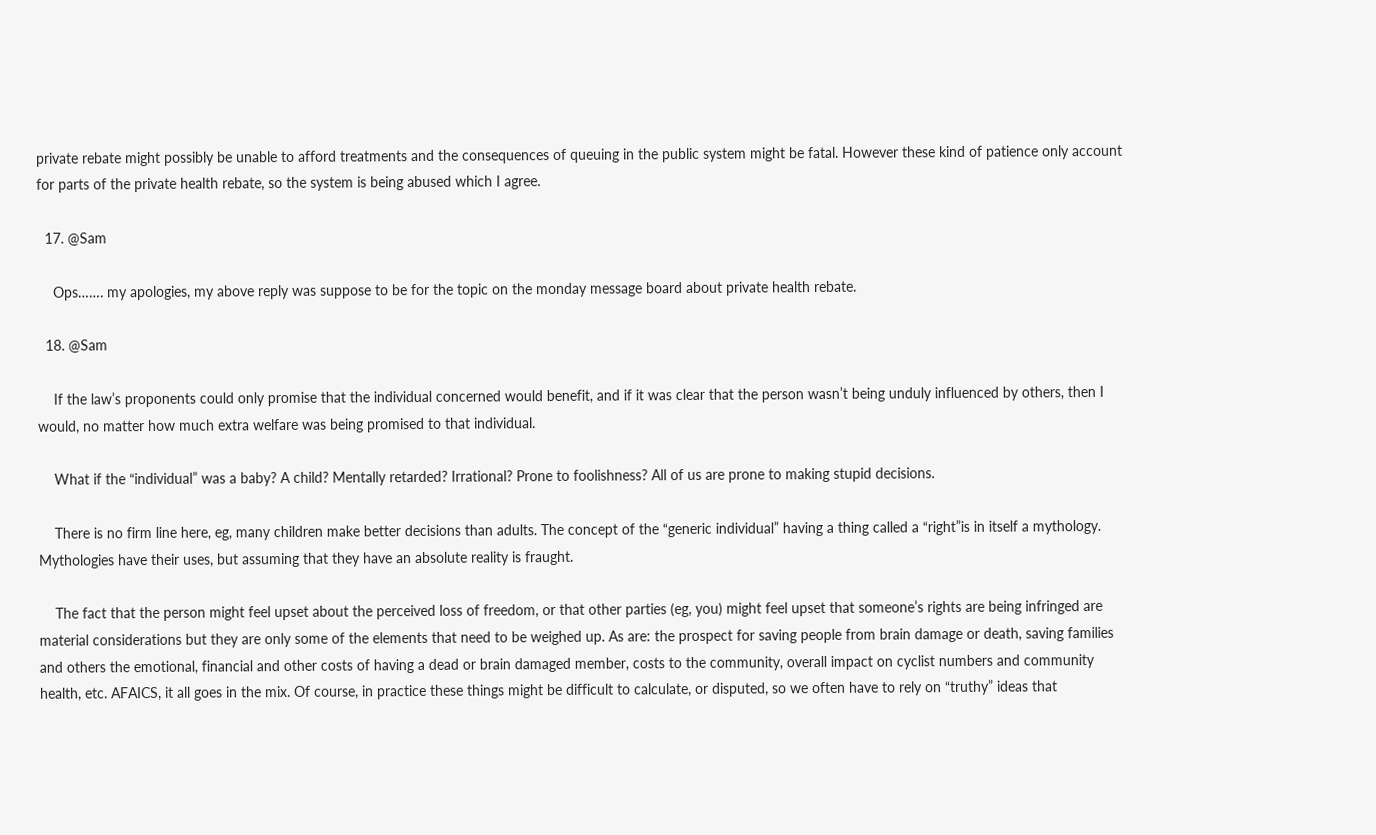private rebate might possibly be unable to afford treatments and the consequences of queuing in the public system might be fatal. However these kind of patience only account for parts of the private health rebate, so the system is being abused which I agree.

  17. @Sam

    Ops……. my apologies, my above reply was suppose to be for the topic on the monday message board about private health rebate.

  18. @Sam

    If the law’s proponents could only promise that the individual concerned would benefit, and if it was clear that the person wasn’t being unduly influenced by others, then I would, no matter how much extra welfare was being promised to that individual.

    What if the “individual” was a baby? A child? Mentally retarded? Irrational? Prone to foolishness? All of us are prone to making stupid decisions.

    There is no firm line here, eg, many children make better decisions than adults. The concept of the “generic individual” having a thing called a “right”is in itself a mythology. Mythologies have their uses, but assuming that they have an absolute reality is fraught.

    The fact that the person might feel upset about the perceived loss of freedom, or that other parties (eg, you) might feel upset that someone’s rights are being infringed are material considerations but they are only some of the elements that need to be weighed up. As are: the prospect for saving people from brain damage or death, saving families and others the emotional, financial and other costs of having a dead or brain damaged member, costs to the community, overall impact on cyclist numbers and community health, etc. AFAICS, it all goes in the mix. Of course, in practice these things might be difficult to calculate, or disputed, so we often have to rely on “truthy” ideas that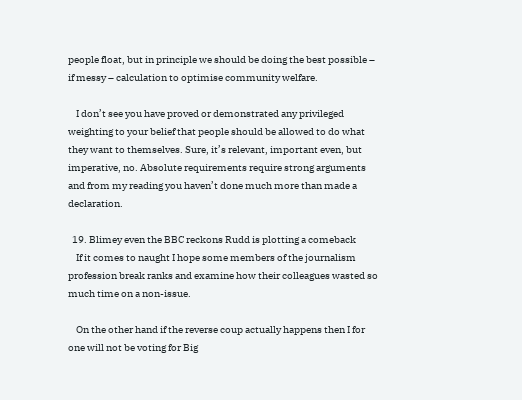people float, but in principle we should be doing the best possible – if messy – calculation to optimise community welfare.

    I don’t see you have proved or demonstrated any privileged weighting to your belief that people should be allowed to do what they want to themselves. Sure, it’s relevant, important even, but imperative, no. Absolute requirements require strong arguments and from my reading you haven’t done much more than made a declaration.

  19. Blimey even the BBC reckons Rudd is plotting a comeback
    If it comes to naught I hope some members of the journalism profession break ranks and examine how their colleagues wasted so much time on a non-issue.

    On the other hand if the reverse coup actually happens then I for one will not be voting for Big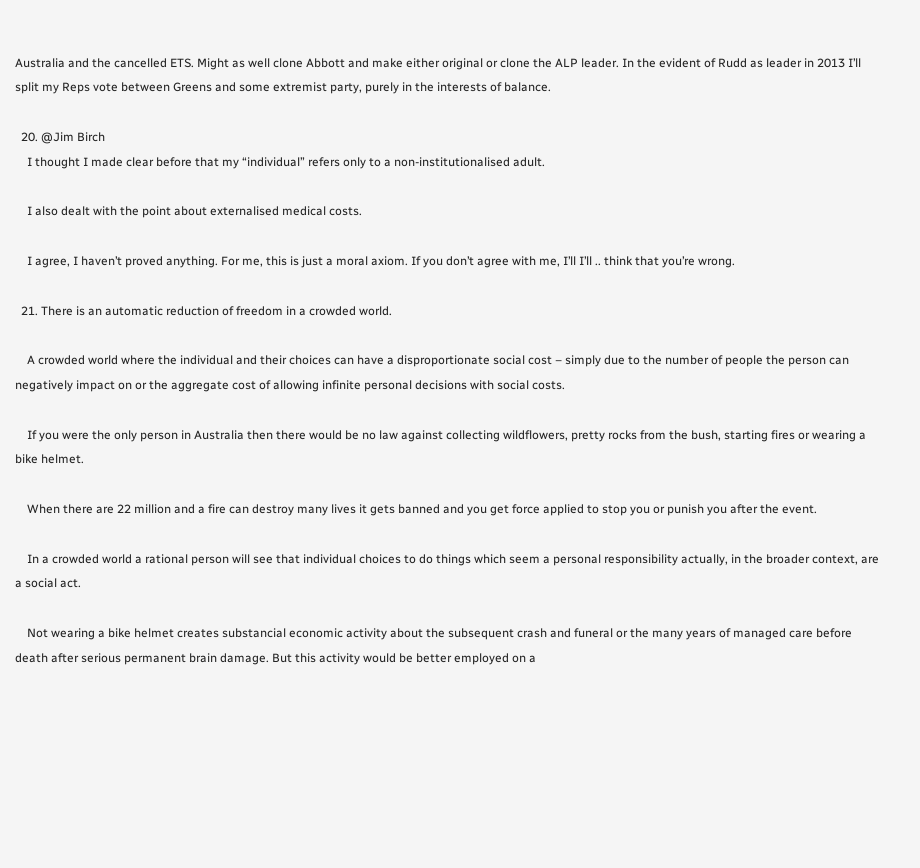Australia and the cancelled ETS. Might as well clone Abbott and make either original or clone the ALP leader. In the evident of Rudd as leader in 2013 I’ll split my Reps vote between Greens and some extremist party, purely in the interests of balance.

  20. @Jim Birch
    I thought I made clear before that my “individual” refers only to a non-institutionalised adult.

    I also dealt with the point about externalised medical costs.

    I agree, I haven’t proved anything. For me, this is just a moral axiom. If you don’t agree with me, I’ll I’ll .. think that you’re wrong.

  21. There is an automatic reduction of freedom in a crowded world.

    A crowded world where the individual and their choices can have a disproportionate social cost – simply due to the number of people the person can negatively impact on or the aggregate cost of allowing infinite personal decisions with social costs.

    If you were the only person in Australia then there would be no law against collecting wildflowers, pretty rocks from the bush, starting fires or wearing a bike helmet.

    When there are 22 million and a fire can destroy many lives it gets banned and you get force applied to stop you or punish you after the event.

    In a crowded world a rational person will see that individual choices to do things which seem a personal responsibility actually, in the broader context, are a social act.

    Not wearing a bike helmet creates substancial economic activity about the subsequent crash and funeral or the many years of managed care before death after serious permanent brain damage. But this activity would be better employed on a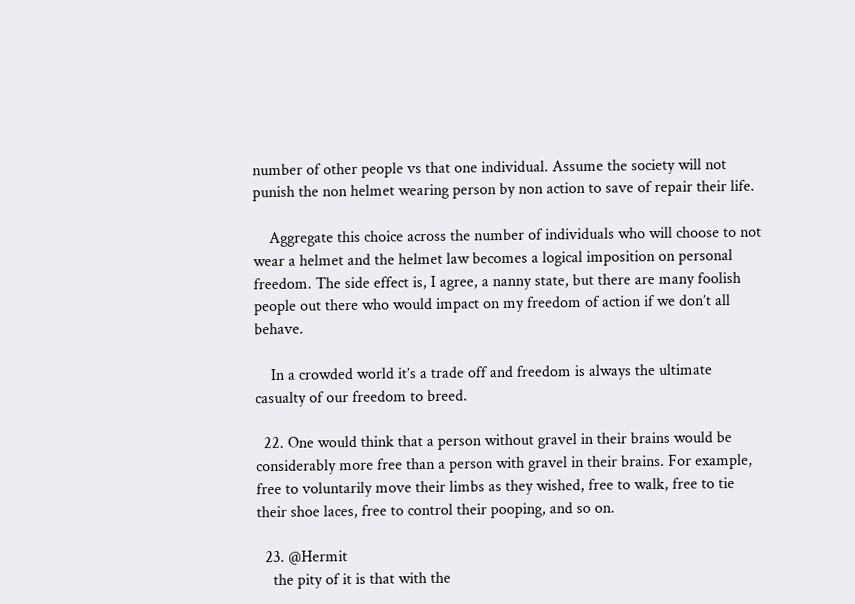number of other people vs that one individual. Assume the society will not punish the non helmet wearing person by non action to save of repair their life.

    Aggregate this choice across the number of individuals who will choose to not wear a helmet and the helmet law becomes a logical imposition on personal freedom. The side effect is, I agree, a nanny state, but there are many foolish people out there who would impact on my freedom of action if we don’t all behave.

    In a crowded world it’s a trade off and freedom is always the ultimate casualty of our freedom to breed.

  22. One would think that a person without gravel in their brains would be considerably more free than a person with gravel in their brains. For example, free to voluntarily move their limbs as they wished, free to walk, free to tie their shoe laces, free to control their pooping, and so on.

  23. @Hermit
    the pity of it is that with the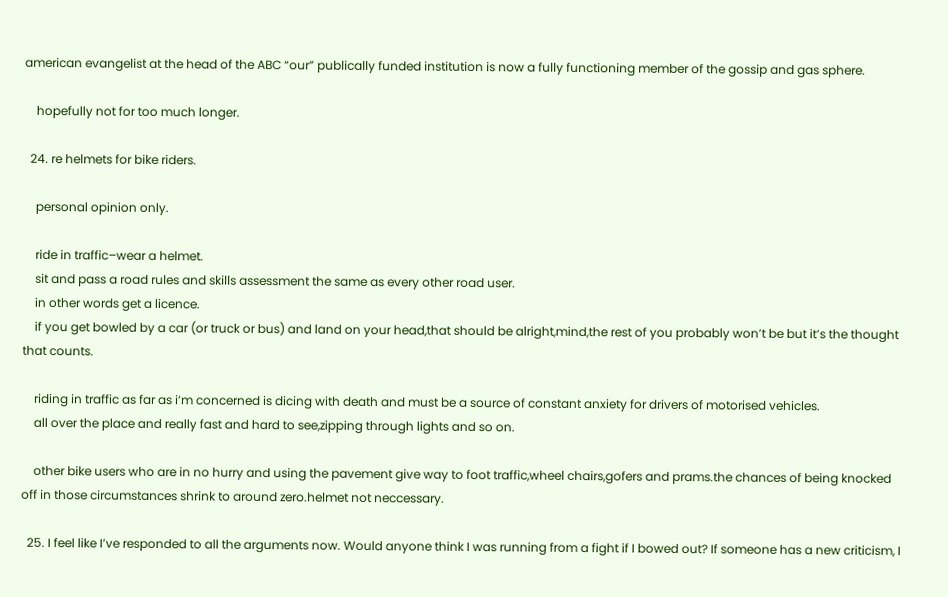american evangelist at the head of the ABC “our” publically funded institution is now a fully functioning member of the gossip and gas sphere.

    hopefully not for too much longer.

  24. re helmets for bike riders.

    personal opinion only.

    ride in traffic–wear a helmet.
    sit and pass a road rules and skills assessment the same as every other road user.
    in other words get a licence.
    if you get bowled by a car (or truck or bus) and land on your head,that should be alright,mind,the rest of you probably won’t be but it’s the thought that counts.

    riding in traffic as far as i’m concerned is dicing with death and must be a source of constant anxiety for drivers of motorised vehicles.
    all over the place and really fast and hard to see,zipping through lights and so on.

    other bike users who are in no hurry and using the pavement give way to foot traffic,wheel chairs,gofers and prams.the chances of being knocked off in those circumstances shrink to around zero.helmet not neccessary.

  25. I feel like I’ve responded to all the arguments now. Would anyone think I was running from a fight if I bowed out? If someone has a new criticism, I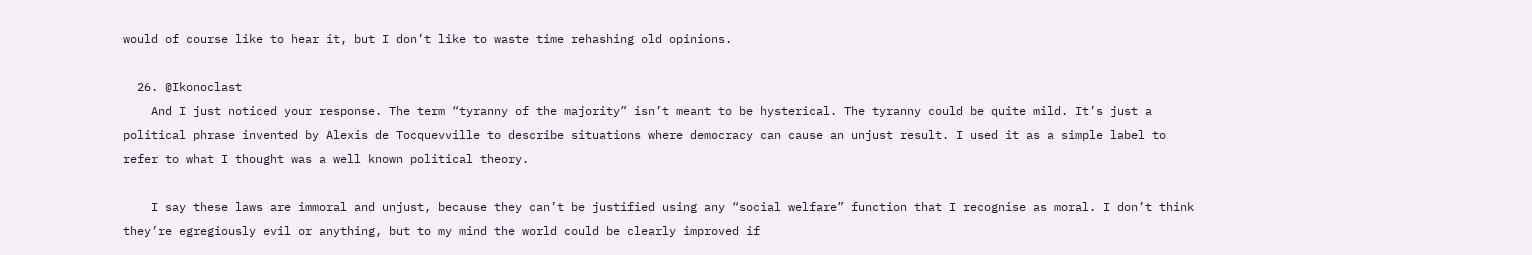would of course like to hear it, but I don’t like to waste time rehashing old opinions.

  26. @Ikonoclast
    And I just noticed your response. The term “tyranny of the majority” isn’t meant to be hysterical. The tyranny could be quite mild. It’s just a political phrase invented by Alexis de Tocquevville to describe situations where democracy can cause an unjust result. I used it as a simple label to refer to what I thought was a well known political theory.

    I say these laws are immoral and unjust, because they can’t be justified using any “social welfare” function that I recognise as moral. I don’t think they’re egregiously evil or anything, but to my mind the world could be clearly improved if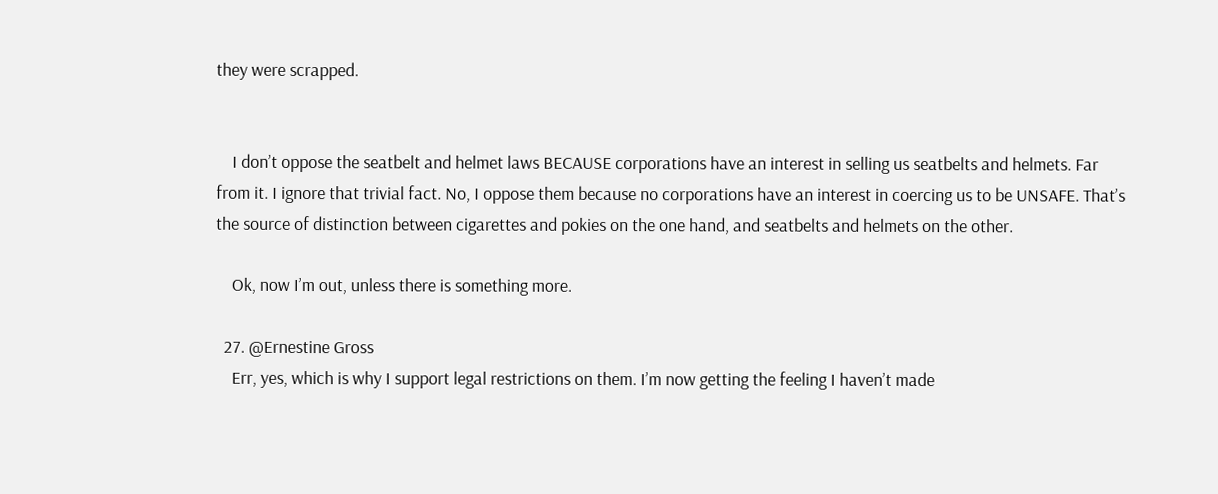they were scrapped.


    I don’t oppose the seatbelt and helmet laws BECAUSE corporations have an interest in selling us seatbelts and helmets. Far from it. I ignore that trivial fact. No, I oppose them because no corporations have an interest in coercing us to be UNSAFE. That’s the source of distinction between cigarettes and pokies on the one hand, and seatbelts and helmets on the other.

    Ok, now I’m out, unless there is something more.

  27. @Ernestine Gross
    Err, yes, which is why I support legal restrictions on them. I’m now getting the feeling I haven’t made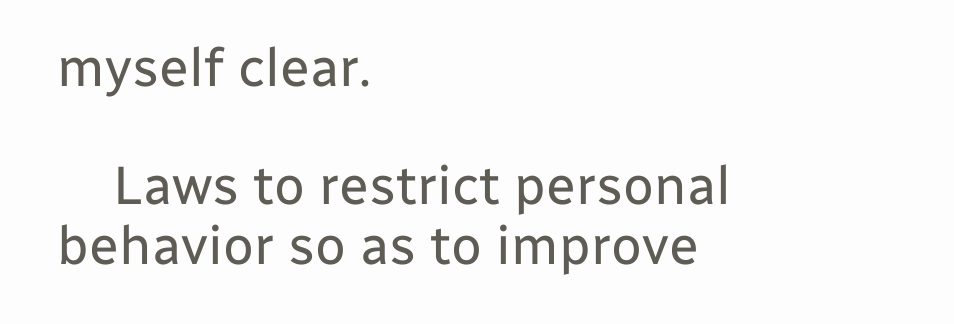myself clear.

    Laws to restrict personal behavior so as to improve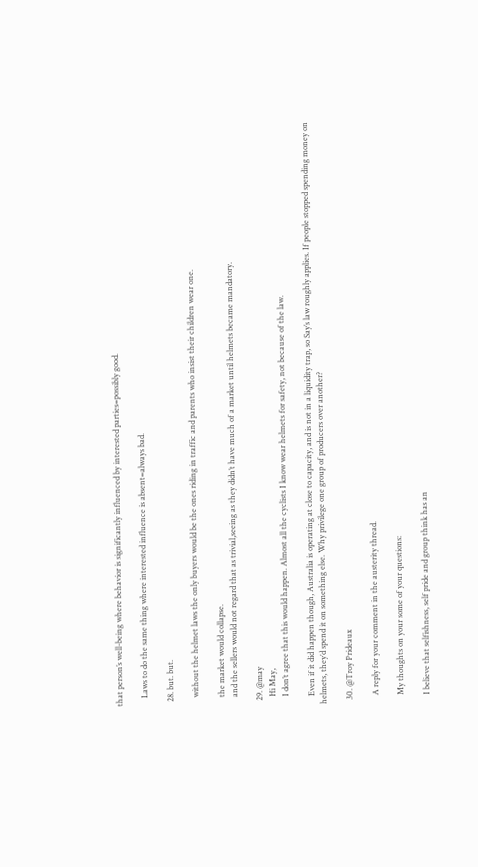that person’s well-being where behavior is significantly influenced by interested parties=possibly good.

    Laws to do the same thing where interested influence is absent=always bad.

  28. but. but.

    without the helmet laws the only buyers would be the ones riding in traffic and parents who insist their children wear one.

    the market would collapse.
    and the sellers would not regard that as trivial,seeing as they didn’t have much of a market until helmets became mandatory.

  29. @may
    Hi May,
    I don’t agree that this would happen. Almost all the cyclists I know wear helmets for safety, not because of the law.

    Even if it did happen though, Australia is operating at close to capacity, and is not in a liquidity trap, so Say’s law roughly applies. If people stopped spending money on helmets, they’d spend it on something else. Why privilege one group of producers over another?

  30. @Troy Prideaux

    A reply for your comment in the austerity thread.

    My thoughts on your some of your questions:

    I believe that selfishness, self pride and group think has an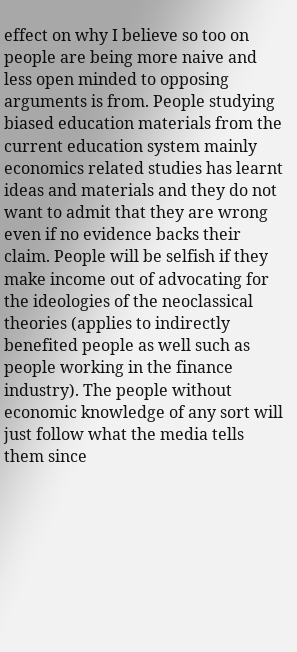effect on why I believe so too on people are being more naive and less open minded to opposing arguments is from. People studying biased education materials from the current education system mainly economics related studies has learnt ideas and materials and they do not want to admit that they are wrong even if no evidence backs their claim. People will be selfish if they make income out of advocating for the ideologies of the neoclassical theories (applies to indirectly benefited people as well such as people working in the finance industry). The people without economic knowledge of any sort will just follow what the media tells them since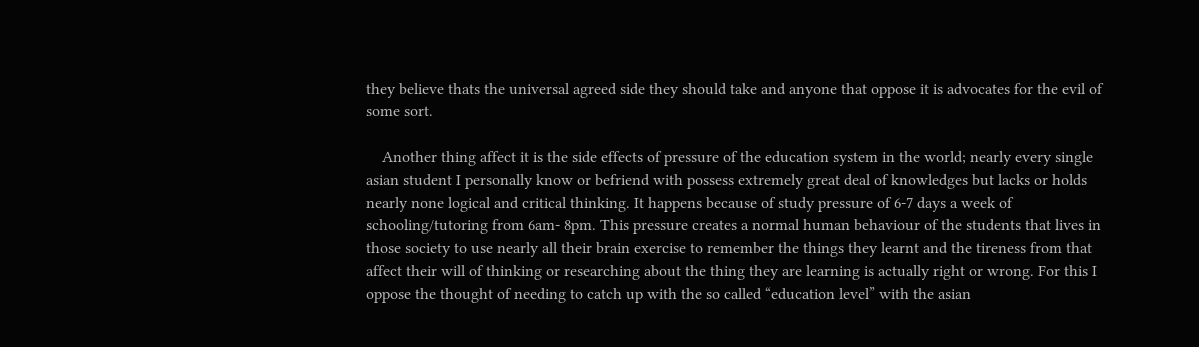they believe thats the universal agreed side they should take and anyone that oppose it is advocates for the evil of some sort.

    Another thing affect it is the side effects of pressure of the education system in the world; nearly every single asian student I personally know or befriend with possess extremely great deal of knowledges but lacks or holds nearly none logical and critical thinking. It happens because of study pressure of 6-7 days a week of schooling/tutoring from 6am- 8pm. This pressure creates a normal human behaviour of the students that lives in those society to use nearly all their brain exercise to remember the things they learnt and the tireness from that affect their will of thinking or researching about the thing they are learning is actually right or wrong. For this I oppose the thought of needing to catch up with the so called “education level” with the asian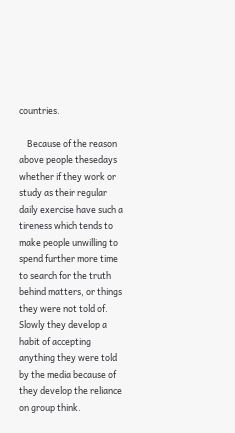countries.

    Because of the reason above people thesedays whether if they work or study as their regular daily exercise have such a tireness which tends to make people unwilling to spend further more time to search for the truth behind matters, or things they were not told of. Slowly they develop a habit of accepting anything they were told by the media because of they develop the reliance on group think.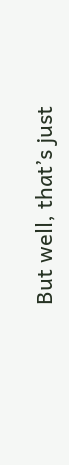But well, that’s just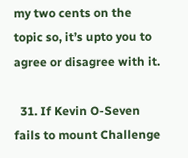my two cents on the topic so, it’s upto you to agree or disagree with it.

  31. If Kevin O-Seven fails to mount Challenge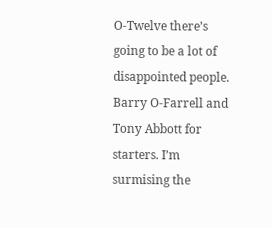O-Twelve there’s going to be a lot of disappointed people. Barry O-Farrell and Tony Abbott for starters. I’m surmising the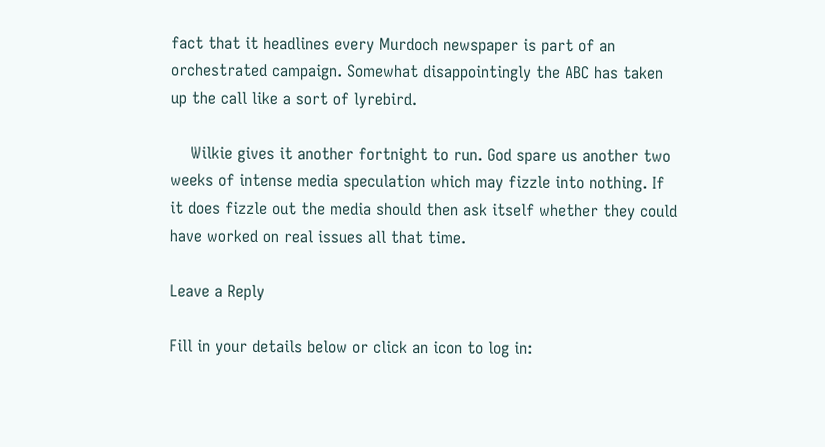fact that it headlines every Murdoch newspaper is part of an orchestrated campaign. Somewhat disappointingly the ABC has taken up the call like a sort of lyrebird.

    Wilkie gives it another fortnight to run. God spare us another two weeks of intense media speculation which may fizzle into nothing. If it does fizzle out the media should then ask itself whether they could have worked on real issues all that time.

Leave a Reply

Fill in your details below or click an icon to log in: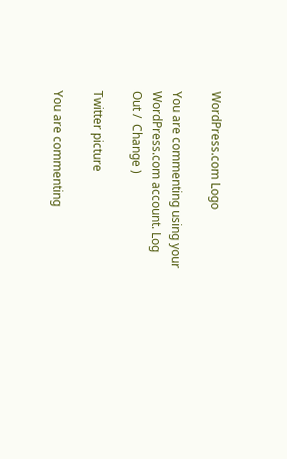WordPress.com Logo

You are commenting using your WordPress.com account. Log Out /  Change )

Twitter picture

You are commenting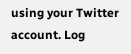using your Twitter account. Log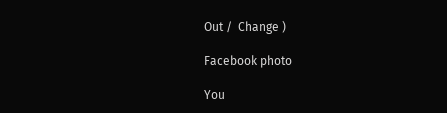Out /  Change )

Facebook photo

You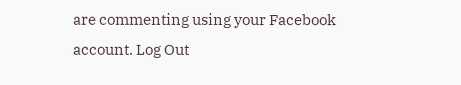are commenting using your Facebook account. Log Out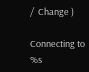/  Change )

Connecting to %s